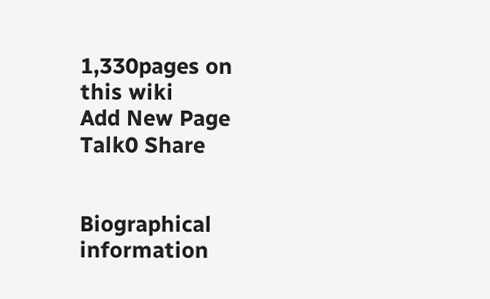1,330pages on
this wiki
Add New Page
Talk0 Share


Biographical information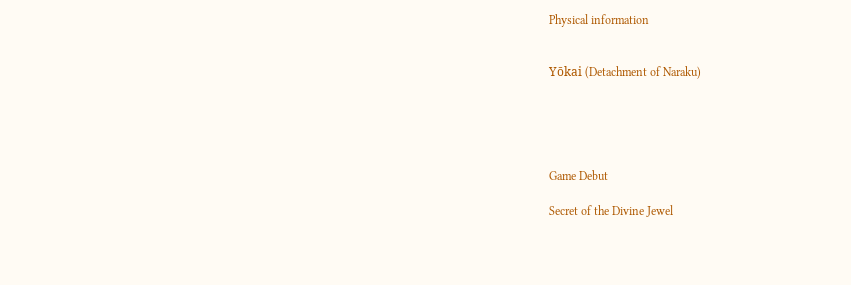Physical information


Yōkai (Detachment of Naraku)





Game Debut

Secret of the Divine Jewel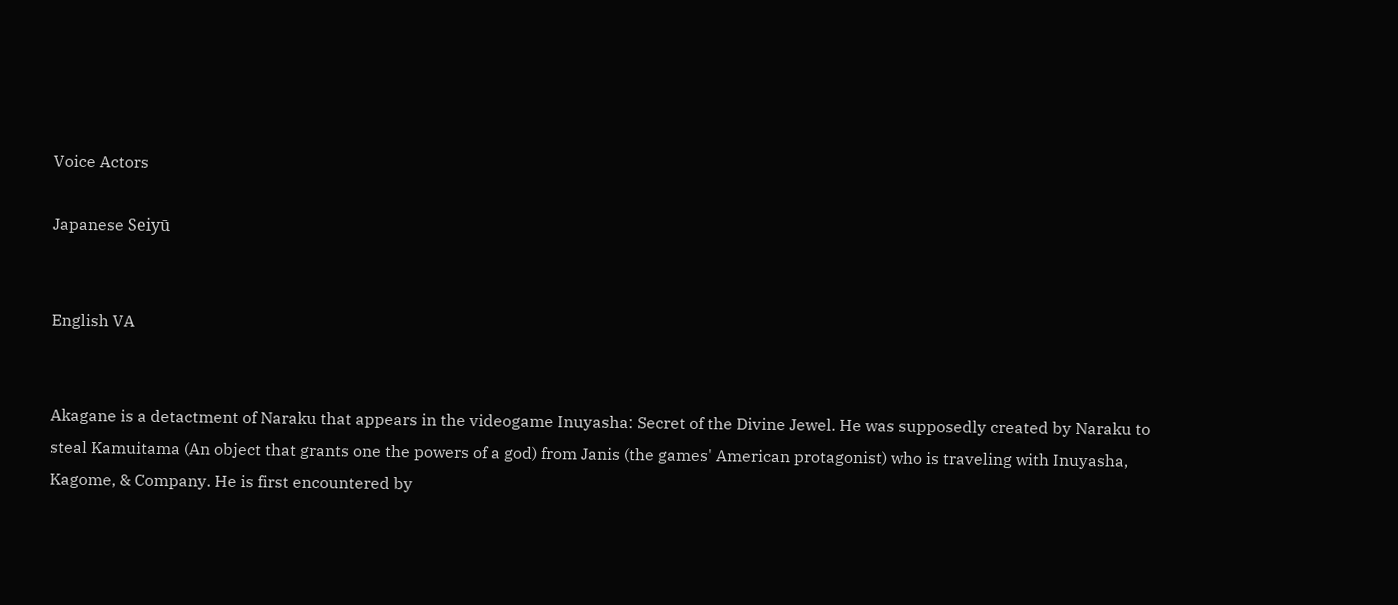Voice Actors

Japanese Seiyū


English VA


Akagane is a detactment of Naraku that appears in the videogame Inuyasha: Secret of the Divine Jewel. He was supposedly created by Naraku to steal Kamuitama (An object that grants one the powers of a god) from Janis (the games' American protagonist) who is traveling with Inuyasha, Kagome, & Company. He is first encountered by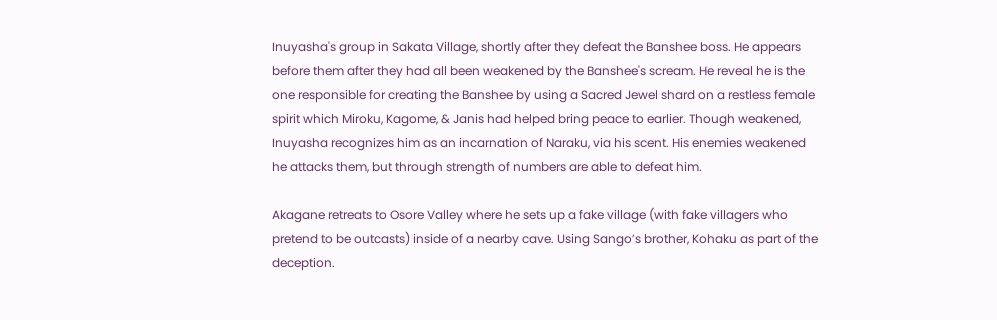Inuyasha's group in Sakata Village, shortly after they defeat the Banshee boss. He appears before them after they had all been weakened by the Banshee's scream. He reveal he is the one responsible for creating the Banshee by using a Sacred Jewel shard on a restless female spirit which Miroku, Kagome, & Janis had helped bring peace to earlier. Though weakened, Inuyasha recognizes him as an incarnation of Naraku, via his scent. His enemies weakened he attacks them, but through strength of numbers are able to defeat him.

Akagane retreats to Osore Valley where he sets up a fake village (with fake villagers who pretend to be outcasts) inside of a nearby cave. Using Sango’s brother, Kohaku as part of the deception.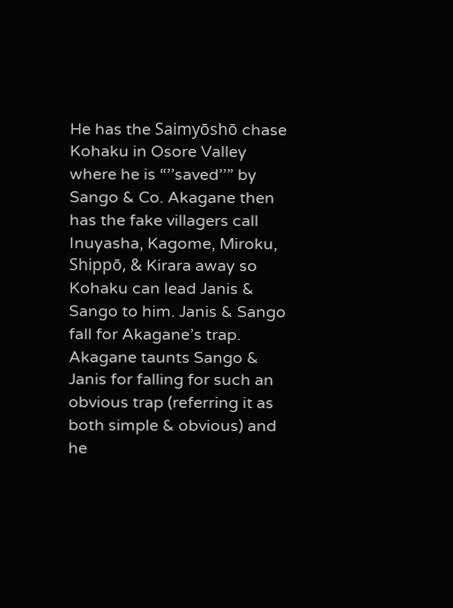He has the Saimyōshō chase Kohaku in Osore Valley where he is “’’saved’’” by Sango & Co. Akagane then has the fake villagers call Inuyasha, Kagome, Miroku, Shippō, & Kirara away so Kohaku can lead Janis & Sango to him. Janis & Sango fall for Akagane’s trap. Akagane taunts Sango & Janis for falling for such an obvious trap (referring it as both simple & obvious) and he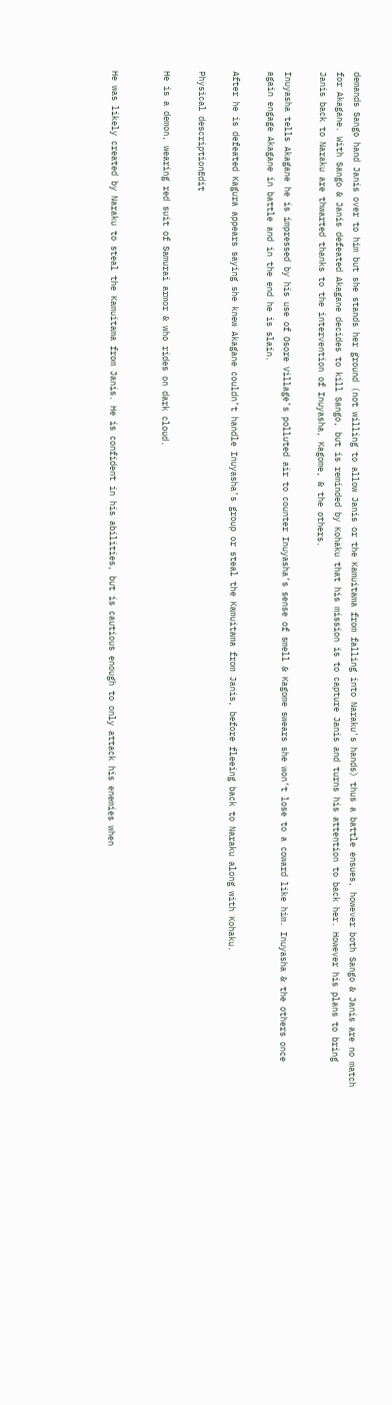demands Sango hand Janis over to him but she stands her ground (not willing to allow Janis or the Kamuitama from falling into Naraku's hands) thus a battle ensues, however both Sango & Janis are no match for Akagane. With Sango & Janis defeated Akagane decides to kill Sango, but is reminded by Kohaku that his mission is to capture Janis and turns his attention to back her. However his plans to bring Janis back to Naraku are thwarted thanks to the intervention of Inuyasha, Kagome, & the others.

Inuyasha tells Akagane he is impressed by his use of Osore Village’s polluted air to counter Inuyasha’s sense of smell & Kagome swears she won’t lose to a coward like him. Inuyasha & the others once again engage Akagane in battle and in the end he is slain.

After he is defeated Kagura appears saying she knew Akagane couldn’t handle Inuyasha’s group or steal the Kamuitama from Janis, before fleeing back to Naraku along with Kohaku.

Physical descriptionEdit

He is a demon, wearing red suit of Samurai armor & who rides on dark cloud.


He was likely created by Naraku to steal the Kamuitama from Janis. He is confident in his abilities, but is cautious enough to only attack his enemies when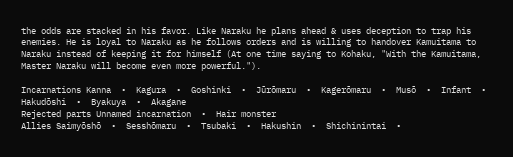the odds are stacked in his favor. Like Naraku he plans ahead & uses deception to trap his enemies. He is loyal to Naraku as he follows orders and is willing to handover Kamuitama to Naraku instead of keeping it for himself (At one time saying to Kohaku, "With the Kamuitama, Master Naraku will become even more powerful.").

Incarnations Kanna  •  Kagura  •  Goshinki  •  Jūrōmaru  •  Kagerōmaru  •  Musō  •  Infant  •  Hakudōshi  •  Byakuya  •  Akagane
Rejected parts Unnamed incarnation  •  Hair monster
Allies Saimyōshō  •  Sesshōmaru  •  Tsubaki  •  Hakushin  •  Shichinintai  •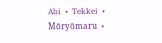Abi  •  Tekkei  •  Mōryōmaru  •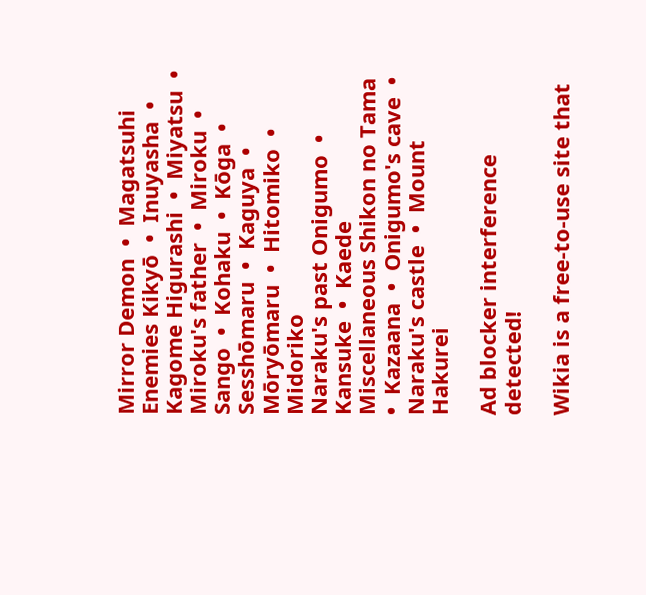Mirror Demon  •  Magatsuhi
Enemies Kikyō  •  Inuyasha  •  Kagome Higurashi  •  Miyatsu  •  Miroku's father  •  Miroku  •  Sango  •  Kohaku  •  Kōga  •  Sesshōmaru  •  Kaguya  •  Mōryōmaru  •  Hitomiko  •  Midoriko
Naraku's past Onigumo  •  Kansuke  •  Kaede
Miscellaneous Shikon no Tama  •  Kazaana  •  Onigumo's cave  •  Naraku's castle  •  Mount Hakurei

Ad blocker interference detected!

Wikia is a free-to-use site that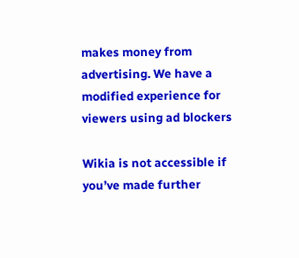makes money from advertising. We have a modified experience for viewers using ad blockers

Wikia is not accessible if you’ve made further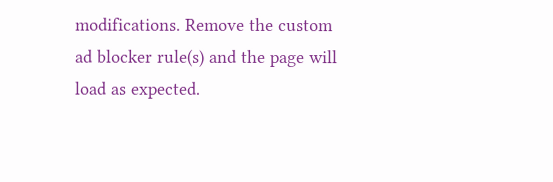modifications. Remove the custom ad blocker rule(s) and the page will load as expected.